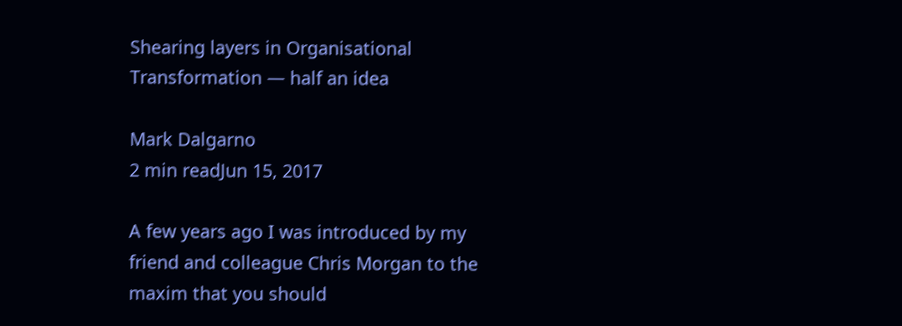Shearing layers in Organisational Transformation — half an idea

Mark Dalgarno
2 min readJun 15, 2017

A few years ago I was introduced by my friend and colleague Chris Morgan to the maxim that you should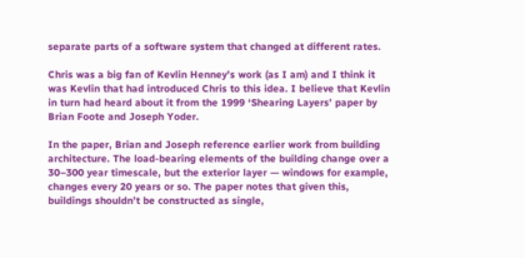separate parts of a software system that changed at different rates.

Chris was a big fan of Kevlin Henney’s work (as I am) and I think it was Kevlin that had introduced Chris to this idea. I believe that Kevlin in turn had heard about it from the 1999 ‘Shearing Layers’ paper by Brian Foote and Joseph Yoder.

In the paper, Brian and Joseph reference earlier work from building architecture. The load-bearing elements of the building change over a 30–300 year timescale, but the exterior layer — windows for example, changes every 20 years or so. The paper notes that given this, buildings shouldn’t be constructed as single,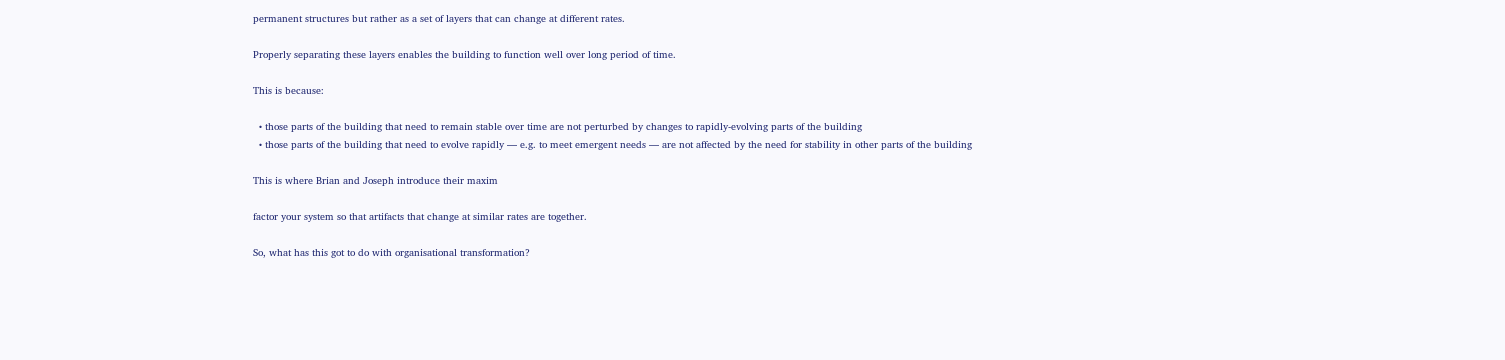permanent structures but rather as a set of layers that can change at different rates.

Properly separating these layers enables the building to function well over long period of time.

This is because:

  • those parts of the building that need to remain stable over time are not perturbed by changes to rapidly-evolving parts of the building
  • those parts of the building that need to evolve rapidly — e.g. to meet emergent needs — are not affected by the need for stability in other parts of the building

This is where Brian and Joseph introduce their maxim

factor your system so that artifacts that change at similar rates are together.

So, what has this got to do with organisational transformation?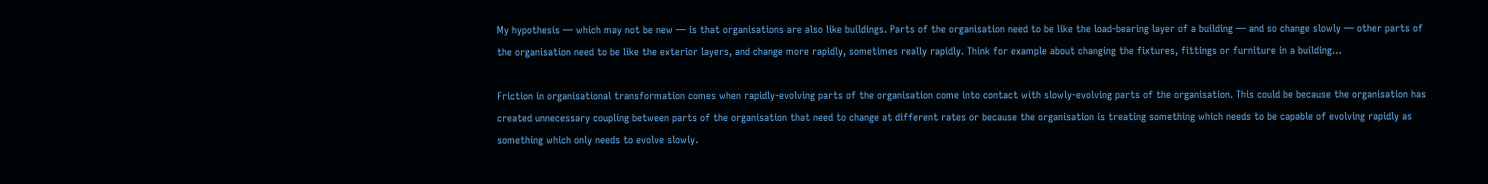My hypothesis — which may not be new — is that organisations are also like buildings. Parts of the organisation need to be like the load-bearing layer of a building — and so change slowly — other parts of the organisation need to be like the exterior layers, and change more rapidly, sometimes really rapidly. Think for example about changing the fixtures, fittings or furniture in a building…

Friction in organisational transformation comes when rapidly-evolving parts of the organisation come into contact with slowly-evolving parts of the organisation. This could be because the organisation has created unnecessary coupling between parts of the organisation that need to change at different rates or because the organisation is treating something which needs to be capable of evolving rapidly as something which only needs to evolve slowly.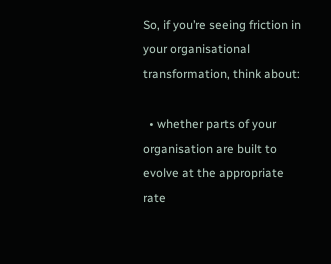So, if you’re seeing friction in your organisational transformation, think about:

  • whether parts of your organisation are built to evolve at the appropriate rate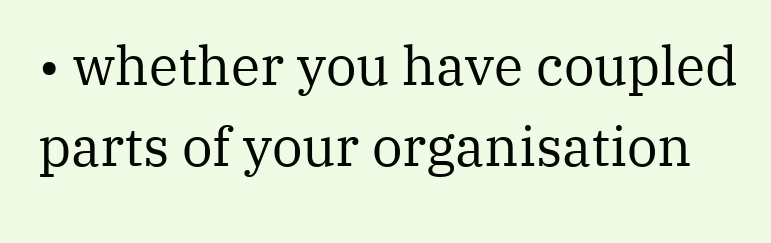• whether you have coupled parts of your organisation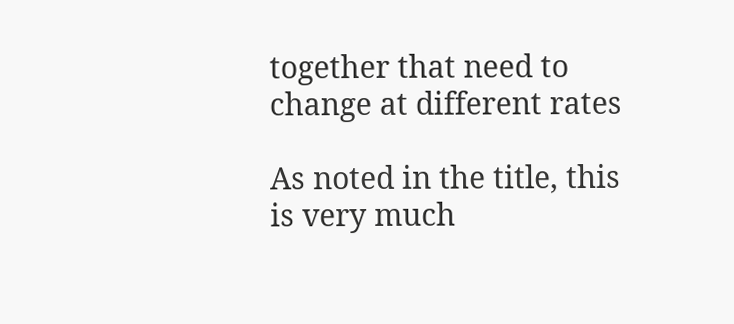together that need to change at different rates

As noted in the title, this is very much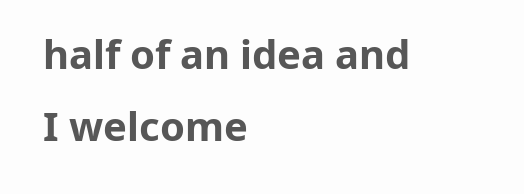half of an idea and I welcome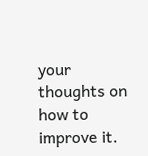your thoughts on how to improve it.